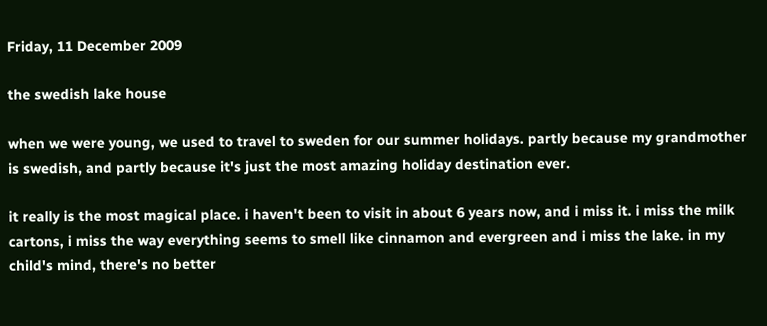Friday, 11 December 2009

the swedish lake house

when we were young, we used to travel to sweden for our summer holidays. partly because my grandmother is swedish, and partly because it's just the most amazing holiday destination ever.

it really is the most magical place. i haven't been to visit in about 6 years now, and i miss it. i miss the milk cartons, i miss the way everything seems to smell like cinnamon and evergreen and i miss the lake. in my child's mind, there's no better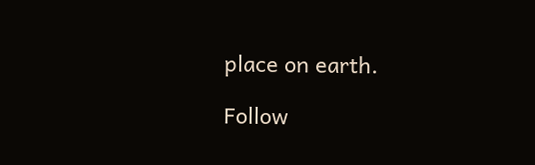place on earth.

Follow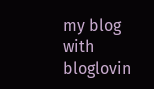my blog with bloglovin